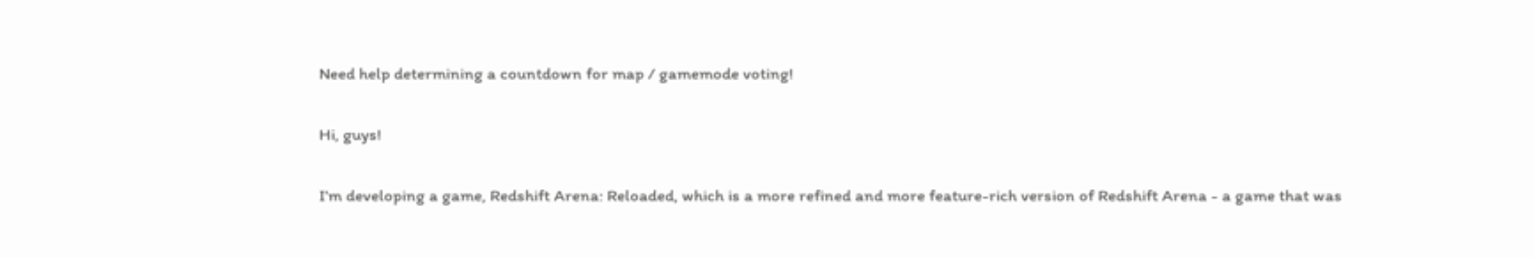Need help determining a countdown for map / gamemode voting!

Hi, guys!

I’m developing a game, Redshift Arena: Reloaded, which is a more refined and more feature-rich version of Redshift Arena - a game that was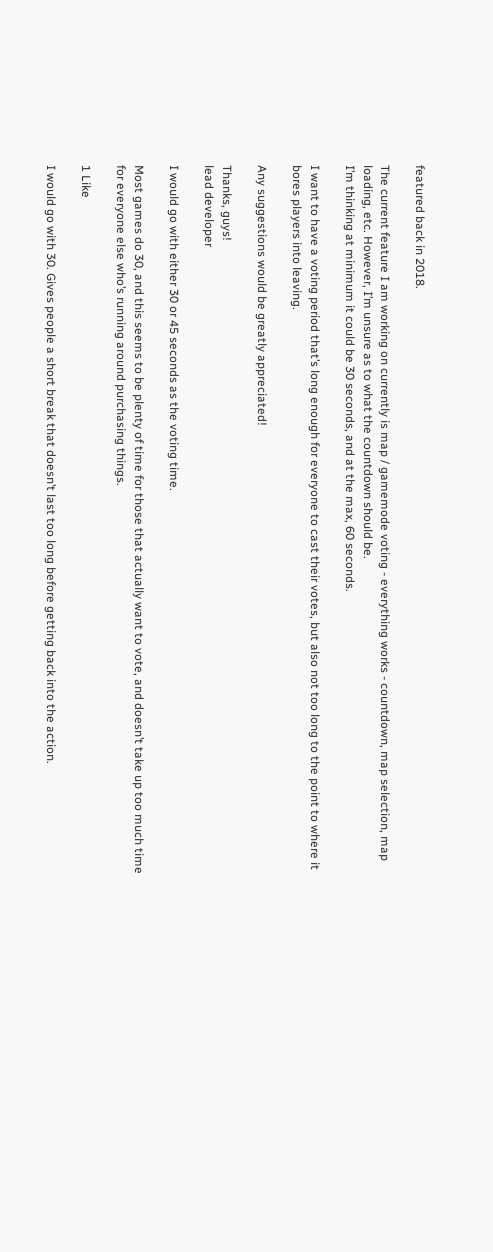featured back in 2018.

The current feature I am working on currently is map / gamemode voting - everything works - countdown, map selection, map loading, etc. However, I’m unsure as to what the countdown should be.
I’m thinking at minimum it could be 30 seconds, and at the max, 60 seconds.

I want to have a voting period that’s long enough for everyone to cast their votes, but also not too long to the point to where it bores players into leaving.

Any suggestions would be greatly appreciated!

Thanks, guys!
lead developer

I would go with either 30 or 45 seconds as the voting time.

Most games do 30, and this seems to be plenty of time for those that actually want to vote, and doesn’t take up too much time for everyone else who’s running around purchasing things.

1 Like

I would go with 30. Gives people a short break that doesn’t last too long before getting back into the action.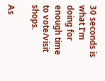30 seconds is what I’m doing for enough time to vote/visit shops.

As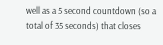well as a 5 second countdown (so a total of 35 seconds) that closes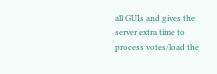all GUIs and gives the server extra time to process votes/load the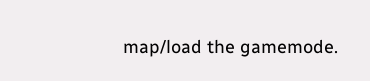map/load the gamemode.